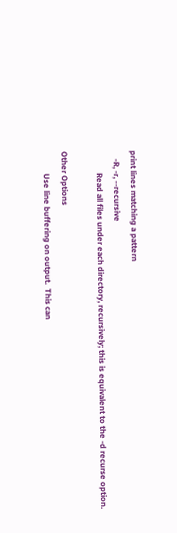print lines matching a pattern
    -R, -r, --recursive
           Read all files under each directory, recursively; this is equivalent to the -d recurse option.

Other Options
           Use line buffering on output.  This can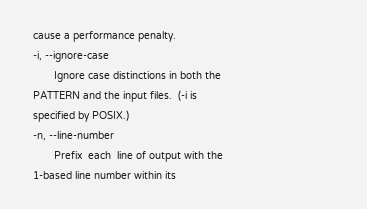cause a performance penalty.
-i, --ignore-case
       Ignore case distinctions in both the PATTERN and the input files.  (-i is specified by POSIX.)
-n, --line-number
       Prefix  each  line of output with the 1-based line number within its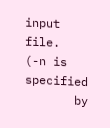input file.  (-n is specified
       by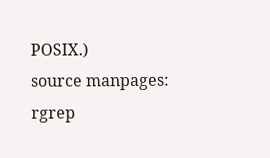POSIX.)
source manpages: rgrep